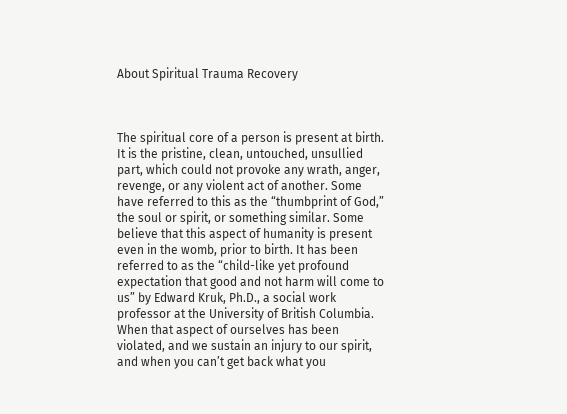About Spiritual Trauma Recovery



The spiritual core of a person is present at birth. It is the pristine, clean, untouched, unsullied part, which could not provoke any wrath, anger, revenge, or any violent act of another. Some have referred to this as the “thumbprint of God,” the soul or spirit, or something similar. Some believe that this aspect of humanity is present even in the womb, prior to birth. It has been referred to as the “child-like yet profound expectation that good and not harm will come to us” by Edward Kruk, Ph.D., a social work professor at the University of British Columbia. When that aspect of ourselves has been violated, and we sustain an injury to our spirit, and when you can’t get back what you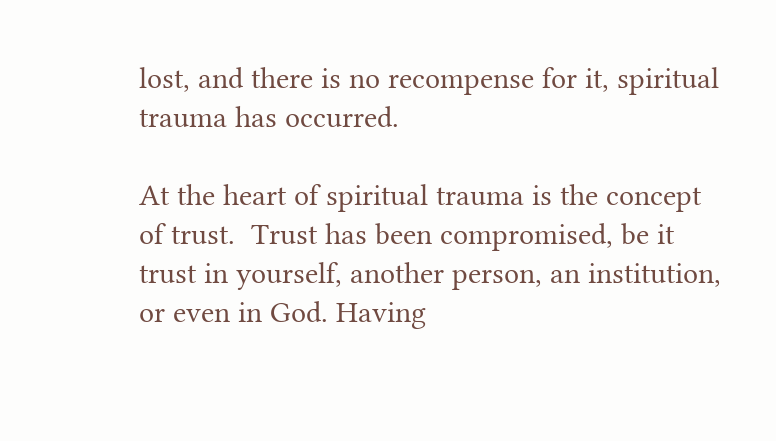lost, and there is no recompense for it, spiritual trauma has occurred.

At the heart of spiritual trauma is the concept of trust.  Trust has been compromised, be it trust in yourself, another person, an institution, or even in God. Having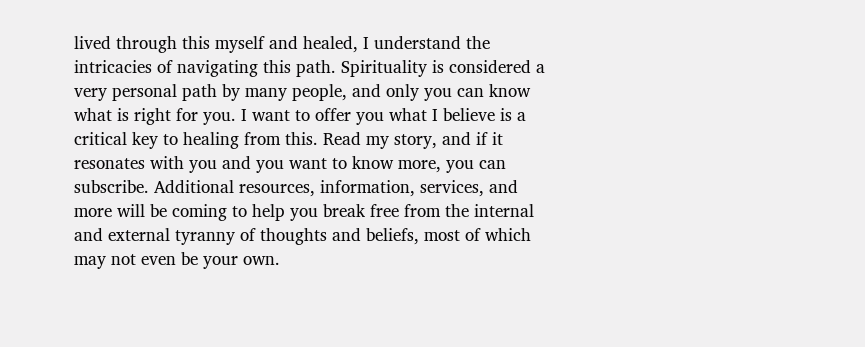lived through this myself and healed, I understand the intricacies of navigating this path. Spirituality is considered a very personal path by many people, and only you can know what is right for you. I want to offer you what I believe is a critical key to healing from this. Read my story, and if it resonates with you and you want to know more, you can subscribe. Additional resources, information, services, and more will be coming to help you break free from the internal and external tyranny of thoughts and beliefs, most of which may not even be your own.